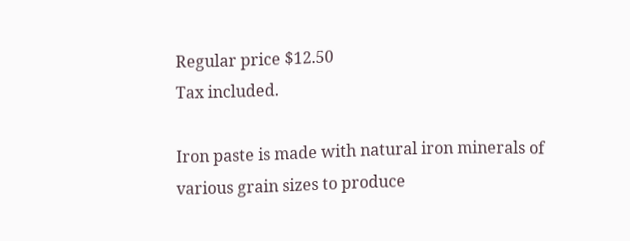Regular price $12.50
Tax included.

Iron paste is made with natural iron minerals of various grain sizes to produce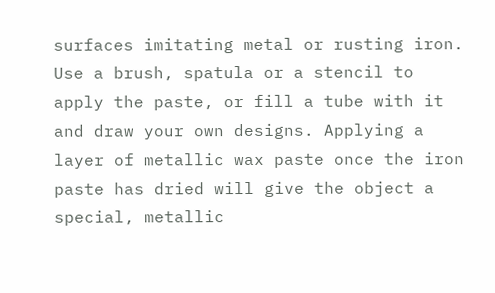surfaces imitating metal or rusting iron. Use a brush, spatula or a stencil to apply the paste, or fill a tube with it and draw your own designs. Applying a layer of metallic wax paste once the iron paste has dried will give the object a special, metallic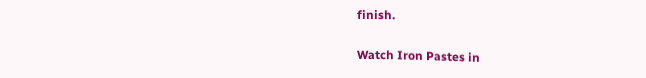finish.

Watch Iron Pastes in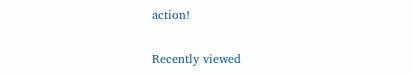action!

Recently viewed